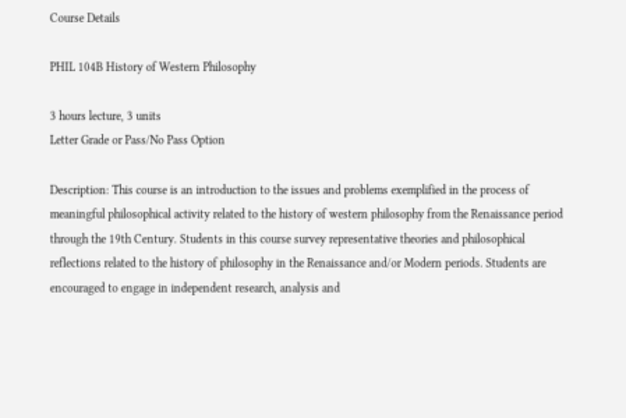Course Details

PHIL 104B History of Western Philosophy

3 hours lecture, 3 units
Letter Grade or Pass/No Pass Option

Description: This course is an introduction to the issues and problems exemplified in the process of meaningful philosophical activity related to the history of western philosophy from the Renaissance period through the 19th Century. Students in this course survey representative theories and philosophical reflections related to the history of philosophy in the Renaissance and/or Modern periods. Students are encouraged to engage in independent research, analysis and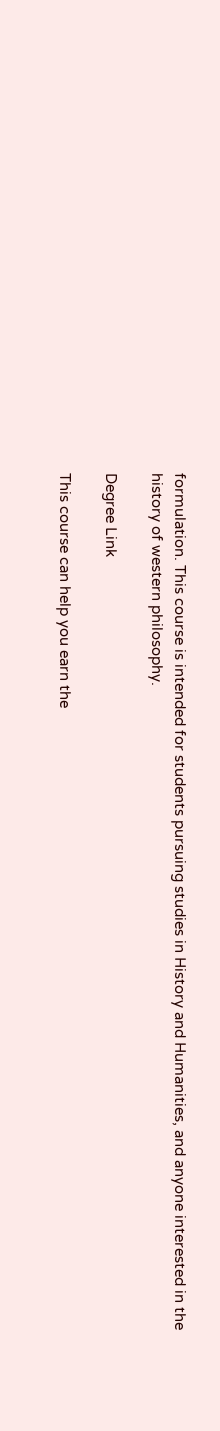formulation. This course is intended for students pursuing studies in History and Humanities, and anyone interested in the history of western philosophy.

Degree Link

This course can help you earn the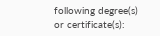following degree(s) or certificate(s):